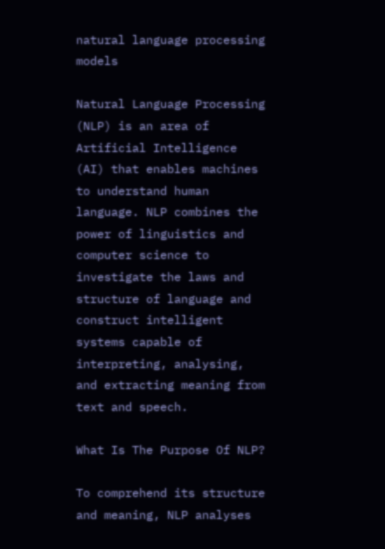natural language processing models

Natural Language Processing (NLP) is an area of Artificial Intelligence (AI) that enables machines to understand human language. NLP combines the power of linguistics and computer science to investigate the laws and structure of language and construct intelligent systems capable of interpreting, analysing, and extracting meaning from text and speech.

What Is The Purpose Of NLP?

To comprehend its structure and meaning, NLP analyses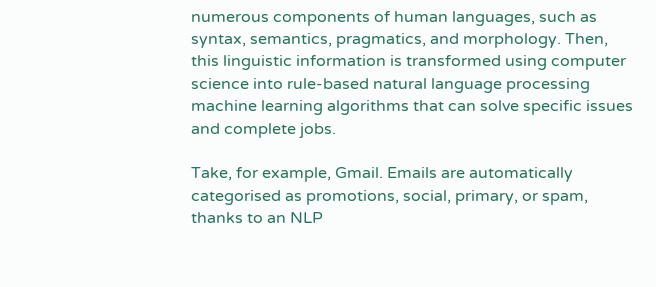numerous components of human languages, such as syntax, semantics, pragmatics, and morphology. Then, this linguistic information is transformed using computer science into rule-based natural language processing machine learning algorithms that can solve specific issues and complete jobs.

Take, for example, Gmail. Emails are automatically categorised as promotions, social, primary, or spam, thanks to an NLP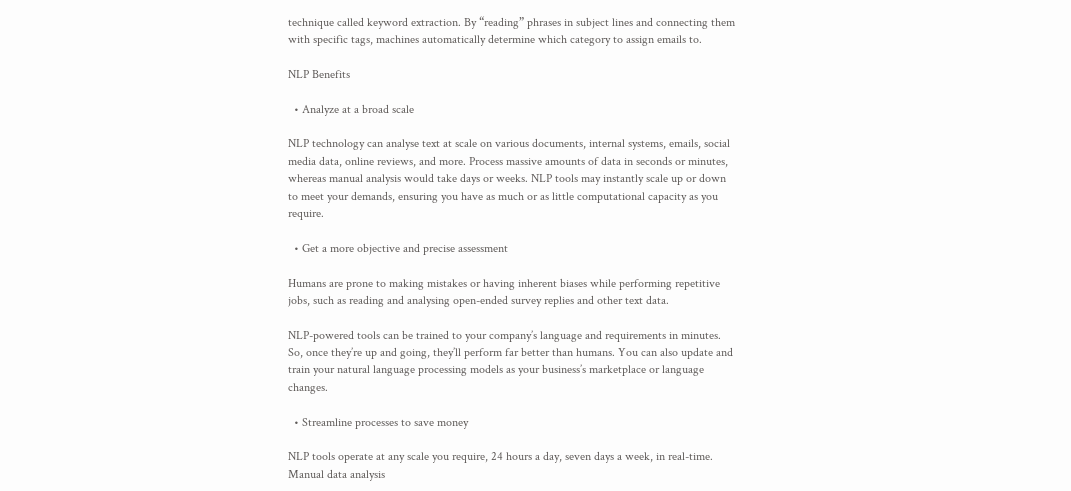technique called keyword extraction. By “reading” phrases in subject lines and connecting them with specific tags, machines automatically determine which category to assign emails to.

NLP Benefits

  • Analyze at a broad scale

NLP technology can analyse text at scale on various documents, internal systems, emails, social media data, online reviews, and more. Process massive amounts of data in seconds or minutes, whereas manual analysis would take days or weeks. NLP tools may instantly scale up or down to meet your demands, ensuring you have as much or as little computational capacity as you require.

  • Get a more objective and precise assessment

Humans are prone to making mistakes or having inherent biases while performing repetitive jobs, such as reading and analysing open-ended survey replies and other text data.

NLP-powered tools can be trained to your company’s language and requirements in minutes. So, once they’re up and going, they’ll perform far better than humans. You can also update and train your natural language processing models as your business’s marketplace or language changes.

  • Streamline processes to save money

NLP tools operate at any scale you require, 24 hours a day, seven days a week, in real-time. Manual data analysis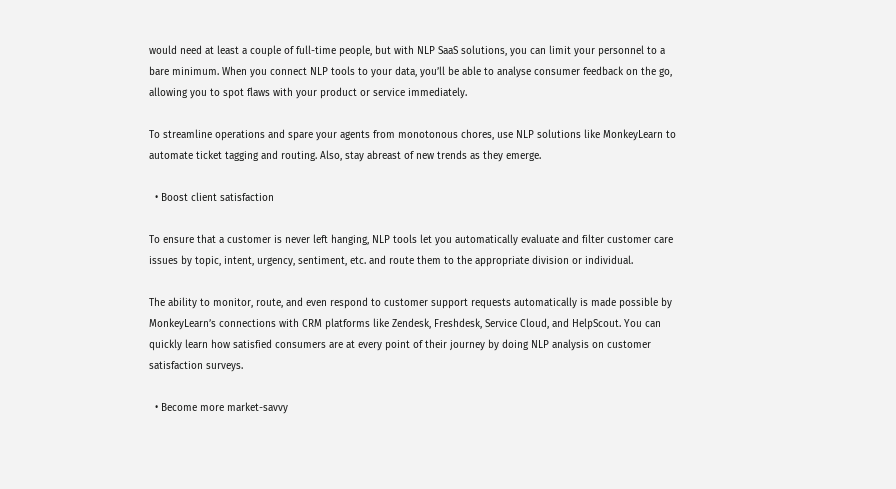would need at least a couple of full-time people, but with NLP SaaS solutions, you can limit your personnel to a bare minimum. When you connect NLP tools to your data, you’ll be able to analyse consumer feedback on the go, allowing you to spot flaws with your product or service immediately.

To streamline operations and spare your agents from monotonous chores, use NLP solutions like MonkeyLearn to automate ticket tagging and routing. Also, stay abreast of new trends as they emerge.

  • Boost client satisfaction

To ensure that a customer is never left hanging, NLP tools let you automatically evaluate and filter customer care issues by topic, intent, urgency, sentiment, etc. and route them to the appropriate division or individual.

The ability to monitor, route, and even respond to customer support requests automatically is made possible by MonkeyLearn’s connections with CRM platforms like Zendesk, Freshdesk, Service Cloud, and HelpScout. You can quickly learn how satisfied consumers are at every point of their journey by doing NLP analysis on customer satisfaction surveys.

  • Become more market-savvy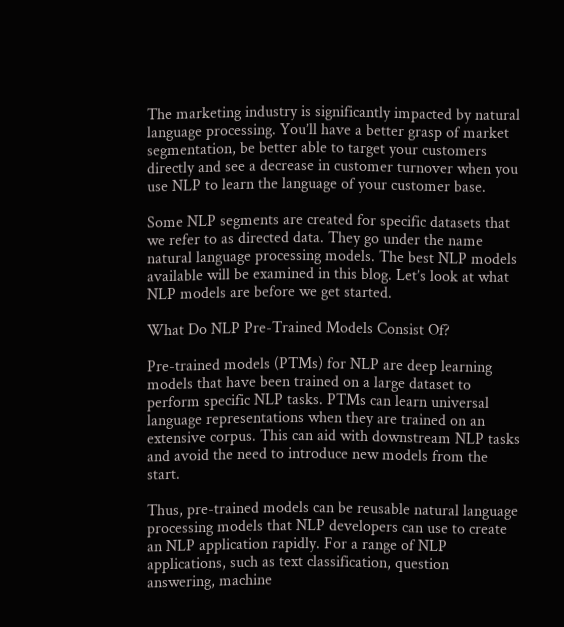The marketing industry is significantly impacted by natural language processing. You’ll have a better grasp of market segmentation, be better able to target your customers directly and see a decrease in customer turnover when you use NLP to learn the language of your customer base.

Some NLP segments are created for specific datasets that we refer to as directed data. They go under the name natural language processing models. The best NLP models available will be examined in this blog. Let’s look at what NLP models are before we get started.

What Do NLP Pre-Trained Models Consist Of?

Pre-trained models (PTMs) for NLP are deep learning models that have been trained on a large dataset to perform specific NLP tasks. PTMs can learn universal language representations when they are trained on an extensive corpus. This can aid with downstream NLP tasks and avoid the need to introduce new models from the start.

Thus, pre-trained models can be reusable natural language processing models that NLP developers can use to create an NLP application rapidly. For a range of NLP applications, such as text classification, question answering, machine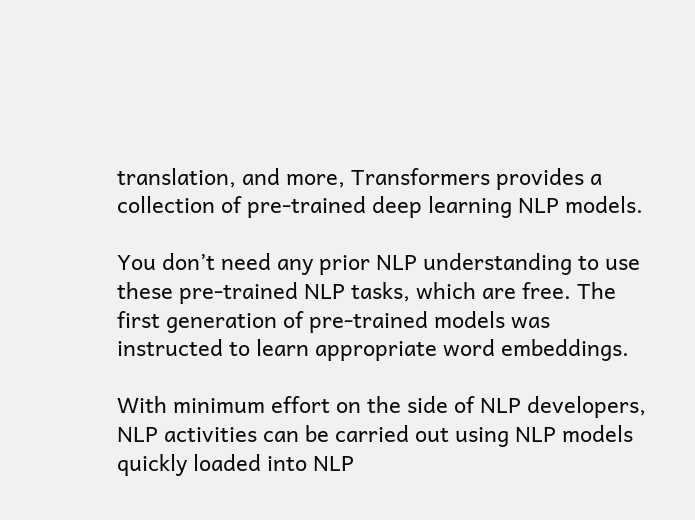translation, and more, Transformers provides a collection of pre-trained deep learning NLP models.

You don’t need any prior NLP understanding to use these pre-trained NLP tasks, which are free. The first generation of pre-trained models was instructed to learn appropriate word embeddings.

With minimum effort on the side of NLP developers, NLP activities can be carried out using NLP models quickly loaded into NLP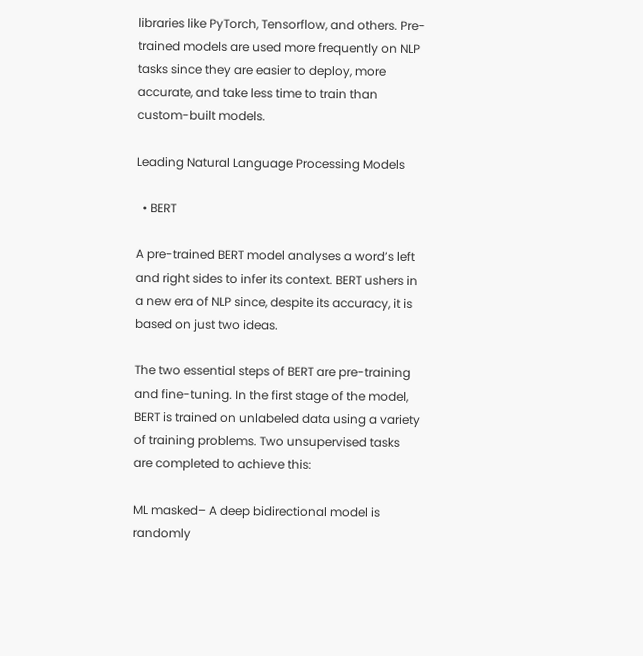libraries like PyTorch, Tensorflow, and others. Pre-trained models are used more frequently on NLP tasks since they are easier to deploy, more accurate, and take less time to train than custom-built models.

Leading Natural Language Processing Models

  • BERT

A pre-trained BERT model analyses a word’s left and right sides to infer its context. BERT ushers in a new era of NLP since, despite its accuracy, it is based on just two ideas.

The two essential steps of BERT are pre-training and fine-tuning. In the first stage of the model, BERT is trained on unlabeled data using a variety of training problems. Two unsupervised tasks are completed to achieve this:

ML masked– A deep bidirectional model is randomly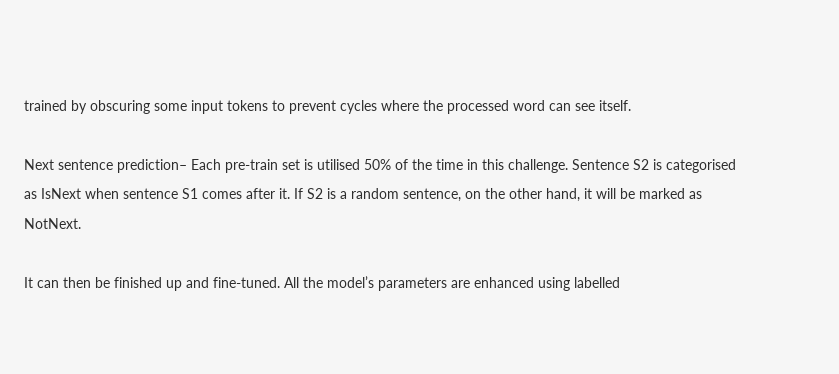trained by obscuring some input tokens to prevent cycles where the processed word can see itself.

Next sentence prediction– Each pre-train set is utilised 50% of the time in this challenge. Sentence S2 is categorised as IsNext when sentence S1 comes after it. If S2 is a random sentence, on the other hand, it will be marked as NotNext.

It can then be finished up and fine-tuned. All the model’s parameters are enhanced using labelled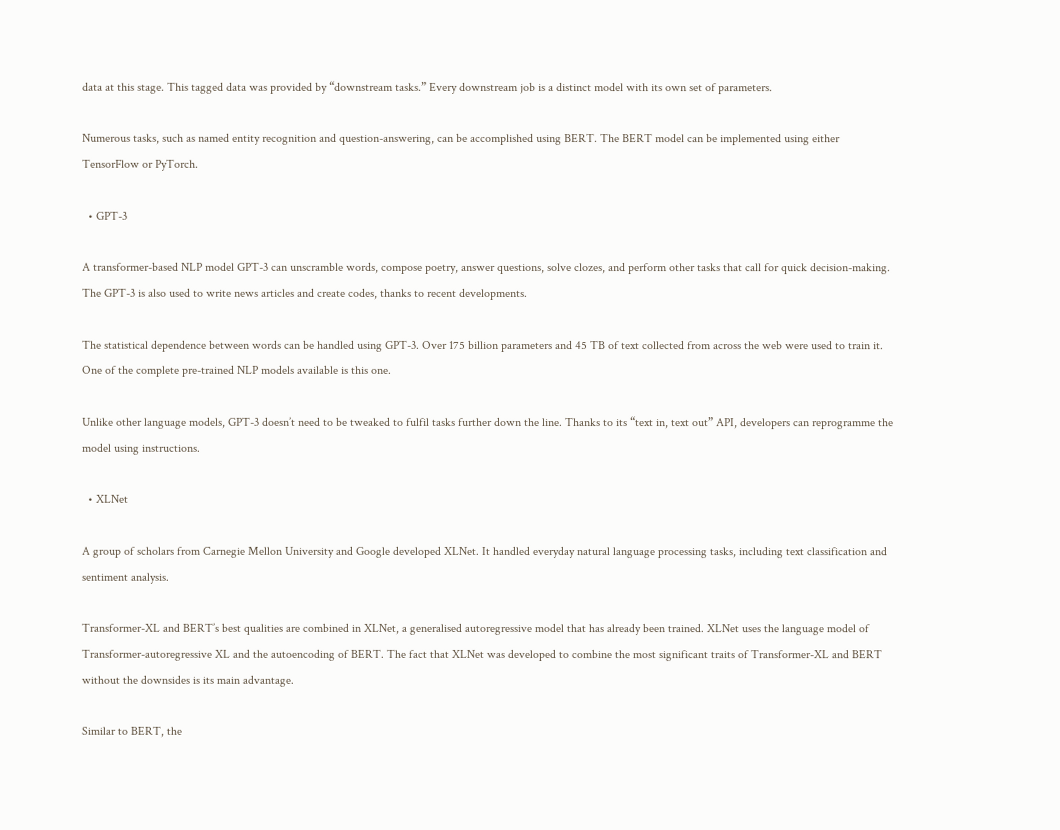data at this stage. This tagged data was provided by “downstream tasks.” Every downstream job is a distinct model with its own set of parameters.

Numerous tasks, such as named entity recognition and question-answering, can be accomplished using BERT. The BERT model can be implemented using either TensorFlow or PyTorch.

  • GPT-3

A transformer-based NLP model GPT-3 can unscramble words, compose poetry, answer questions, solve clozes, and perform other tasks that call for quick decision-making. The GPT-3 is also used to write news articles and create codes, thanks to recent developments.

The statistical dependence between words can be handled using GPT-3. Over 175 billion parameters and 45 TB of text collected from across the web were used to train it. One of the complete pre-trained NLP models available is this one.

Unlike other language models, GPT-3 doesn’t need to be tweaked to fulfil tasks further down the line. Thanks to its “text in, text out” API, developers can reprogramme the model using instructions.

  • XLNet

A group of scholars from Carnegie Mellon University and Google developed XLNet. It handled everyday natural language processing tasks, including text classification and sentiment analysis.

Transformer-XL and BERT’s best qualities are combined in XLNet, a generalised autoregressive model that has already been trained. XLNet uses the language model of Transformer-autoregressive XL and the autoencoding of BERT. The fact that XLNet was developed to combine the most significant traits of Transformer-XL and BERT without the downsides is its main advantage.

Similar to BERT, the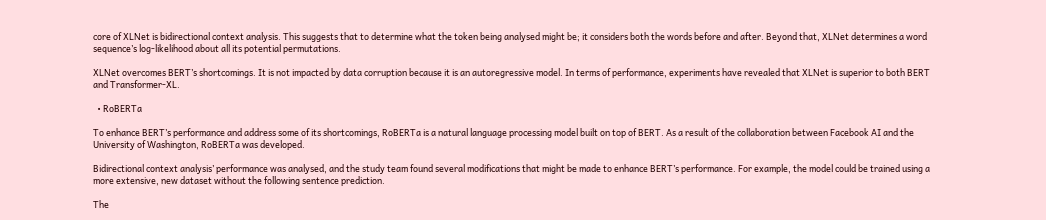core of XLNet is bidirectional context analysis. This suggests that to determine what the token being analysed might be; it considers both the words before and after. Beyond that, XLNet determines a word sequence’s log-likelihood about all its potential permutations.

XLNet overcomes BERT’s shortcomings. It is not impacted by data corruption because it is an autoregressive model. In terms of performance, experiments have revealed that XLNet is superior to both BERT and Transformer-XL.

  • RoBERTa

To enhance BERT’s performance and address some of its shortcomings, RoBERTa is a natural language processing model built on top of BERT. As a result of the collaboration between Facebook AI and the University of Washington, RoBERTa was developed.

Bidirectional context analysis’ performance was analysed, and the study team found several modifications that might be made to enhance BERT’s performance. For example, the model could be trained using a more extensive, new dataset without the following sentence prediction.

The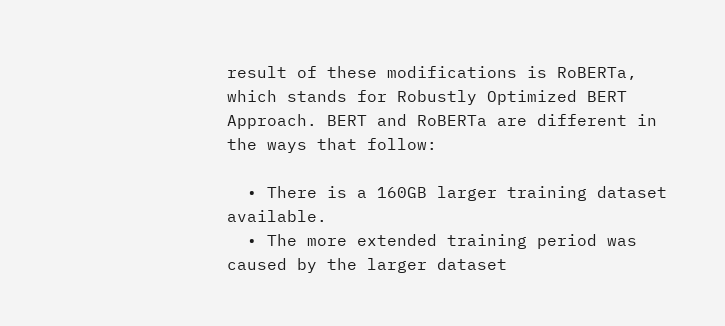result of these modifications is RoBERTa, which stands for Robustly Optimized BERT Approach. BERT and RoBERTa are different in the ways that follow:

  • There is a 160GB larger training dataset available.
  • The more extended training period was caused by the larger dataset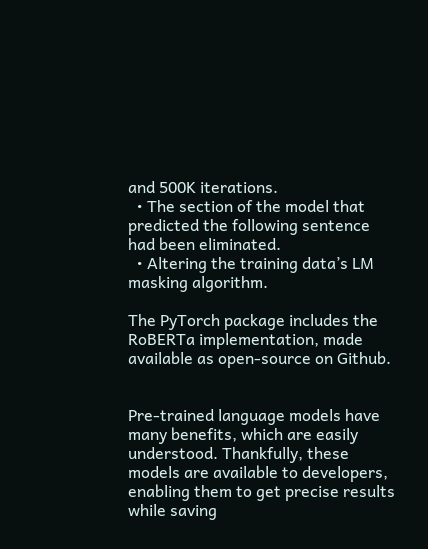and 500K iterations.
  • The section of the model that predicted the following sentence had been eliminated.
  • Altering the training data’s LM masking algorithm.

The PyTorch package includes the RoBERTa implementation, made available as open-source on Github.


Pre-trained language models have many benefits, which are easily understood. Thankfully, these models are available to developers, enabling them to get precise results while saving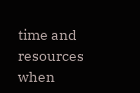time and resources when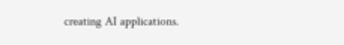creating AI applications.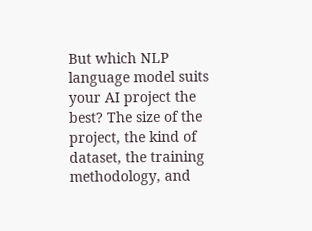But which NLP language model suits your AI project the best? The size of the project, the kind of dataset, the training methodology, and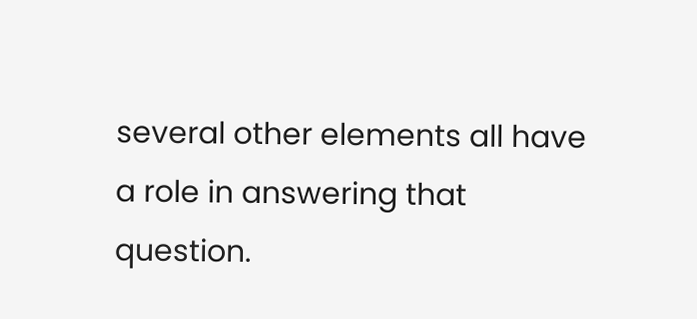several other elements all have a role in answering that question.